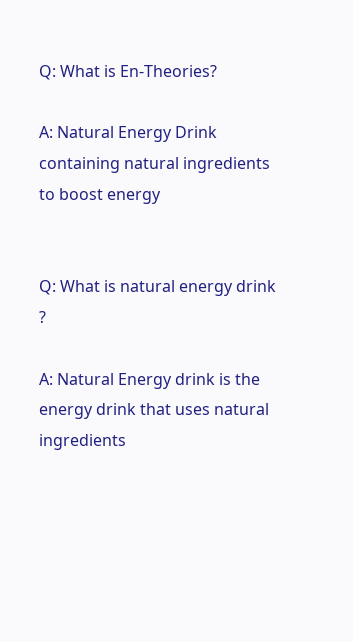Q: What is En-Theories?

A: Natural Energy Drink containing natural ingredients to boost energy


Q: What is natural energy drink ?

A: Natural Energy drink is the energy drink that uses natural ingredients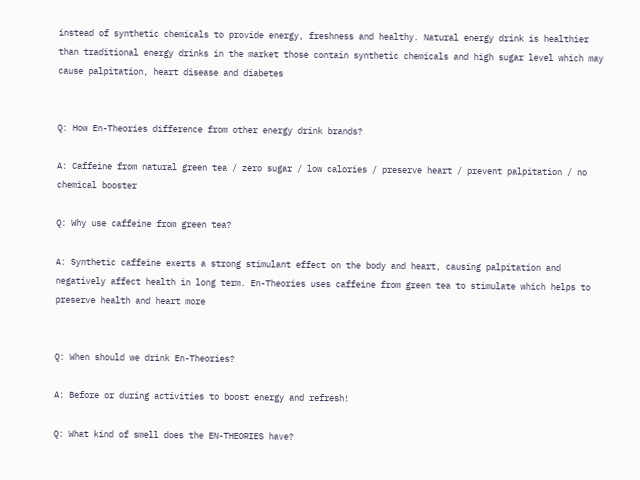instead of synthetic chemicals to provide energy, freshness and healthy. Natural energy drink is healthier than traditional energy drinks in the market those contain synthetic chemicals and high sugar level which may cause palpitation, heart disease and diabetes


Q: How En-Theories difference from other energy drink brands?

A: Caffeine from natural green tea / zero sugar / low calories / preserve heart / prevent palpitation / no chemical booster

Q: Why use caffeine from green tea?

A: Synthetic caffeine exerts a strong stimulant effect on the body and heart, causing palpitation and negatively affect health in long term. En-Theories uses caffeine from green tea to stimulate which helps to preserve health and heart more


Q: When should we drink En-Theories?

A: Before or during activities to boost energy and refresh!

Q: What kind of smell does the EN-THEORIES have?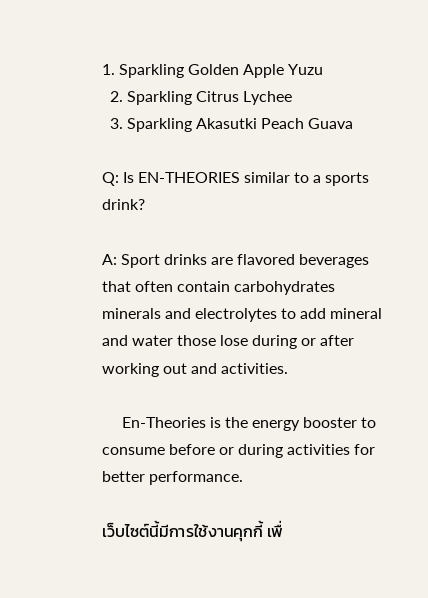1. Sparkling Golden Apple Yuzu
  2. Sparkling Citrus Lychee
  3. Sparkling Akasutki Peach Guava

Q: Is EN-THEORIES similar to a sports drink?

A: Sport drinks are flavored beverages that often contain carbohydrates minerals and electrolytes to add mineral and water those lose during or after working out and activities.

     En-Theories is the energy booster to consume before or during activities for better performance.

เว็บไซต์นี้มีการใช้งานคุกกี้ เพื่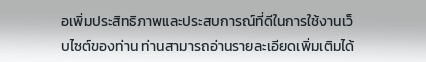อเพิ่มประสิทธิภาพและประสบการณ์ที่ดีในการใช้งานเว็บไซต์ของท่าน ท่านสามารถอ่านรายละเอียดเพิ่มเติมได้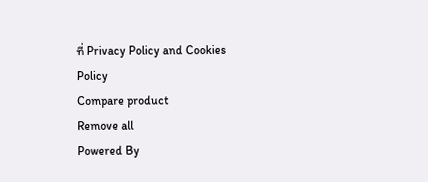ที่ Privacy Policy and Cookies Policy
Compare product
Remove all
Powered By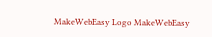MakeWebEasy Logo MakeWebEasy